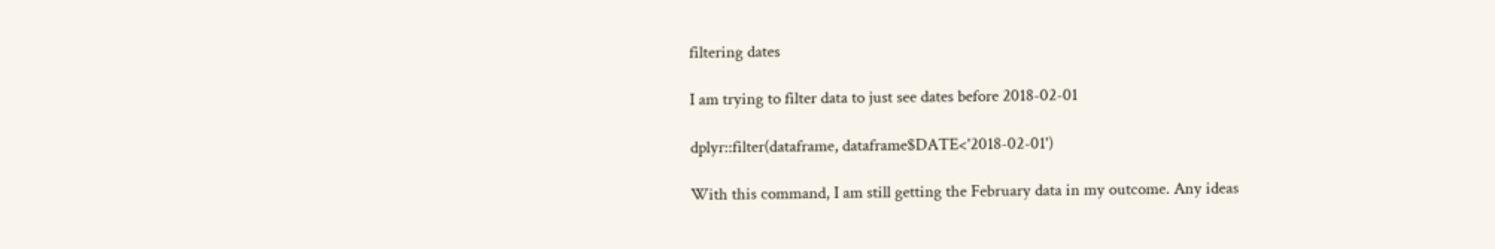filtering dates

I am trying to filter data to just see dates before 2018-02-01

dplyr::filter(dataframe, dataframe$DATE<'2018-02-01')

With this command, I am still getting the February data in my outcome. Any ideas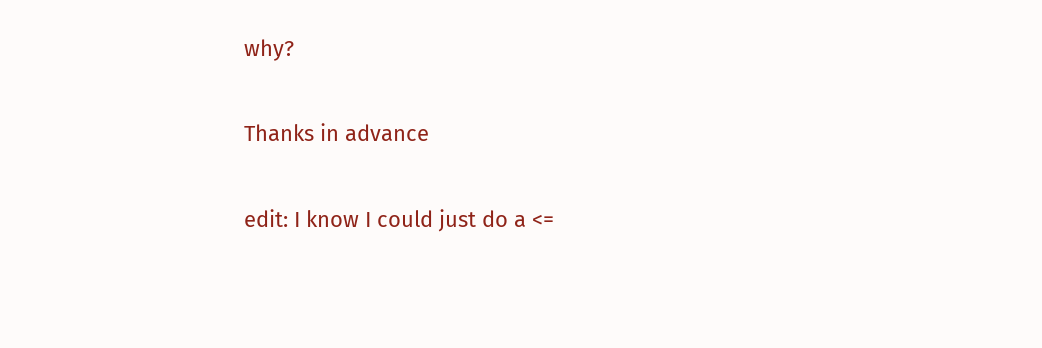why?

Thanks in advance

edit: I know I could just do a <=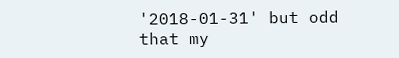'2018-01-31' but odd that my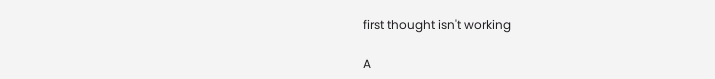first thought isn't working

A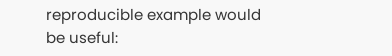reproducible example would be useful: